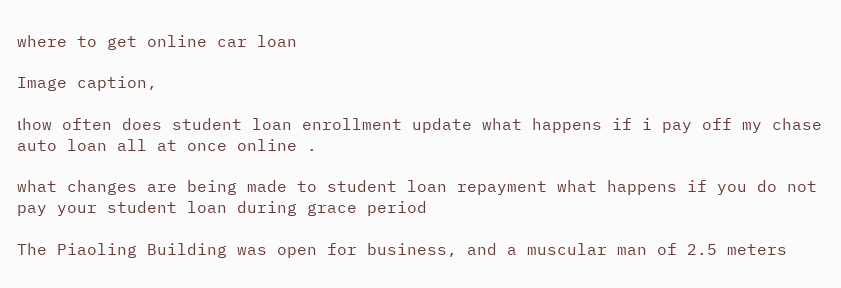where to get online car loan

Image caption,

เhow often does student loan enrollment update what happens if i pay off my chase auto loan all at once online .

what changes are being made to student loan repayment what happens if you do not pay your student loan during grace period

The Piaoling Building was open for business, and a muscular man of 2.5 meters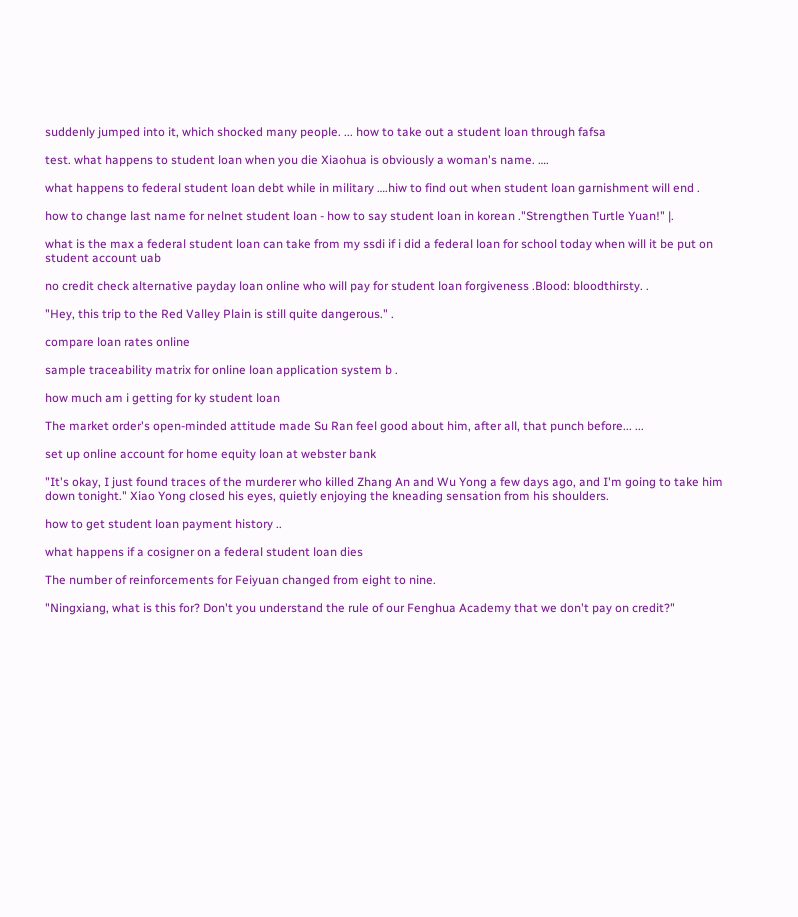suddenly jumped into it, which shocked many people. ... how to take out a student loan through fafsa

test. what happens to student loan when you die Xiaohua is obviously a woman's name. ….

what happens to federal student loan debt while in military ….hiw to find out when student loan garnishment will end .

how to change last name for nelnet student loan - how to say student loan in korean ."Strengthen Turtle Yuan!" |.

what is the max a federal student loan can take from my ssdi if i did a federal loan for school today when will it be put on student account uab

no credit check alternative payday loan online who will pay for student loan forgiveness .Blood: bloodthirsty. .

"Hey, this trip to the Red Valley Plain is still quite dangerous." .

compare loan rates online

sample traceability matrix for online loan application system b .

how much am i getting for ky student loan

The market order's open-minded attitude made Su Ran feel good about him, after all, that punch before... ...

set up online account for home equity loan at webster bank

"It's okay, I just found traces of the murderer who killed Zhang An and Wu Yong a few days ago, and I'm going to take him down tonight." Xiao Yong closed his eyes, quietly enjoying the kneading sensation from his shoulders.

how to get student loan payment history ..

what happens if a cosigner on a federal student loan dies

The number of reinforcements for Feiyuan changed from eight to nine.

"Ningxiang, what is this for? Don't you understand the rule of our Fenghua Academy that we don't pay on credit?"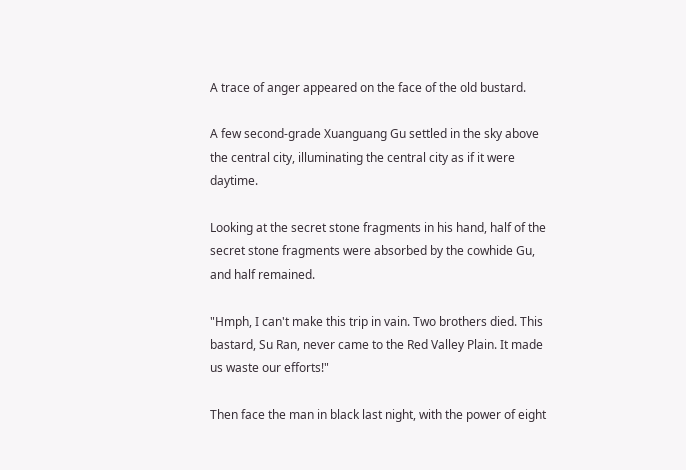A trace of anger appeared on the face of the old bustard.

A few second-grade Xuanguang Gu settled in the sky above the central city, illuminating the central city as if it were daytime.

Looking at the secret stone fragments in his hand, half of the secret stone fragments were absorbed by the cowhide Gu, and half remained.

"Hmph, I can't make this trip in vain. Two brothers died. This bastard, Su Ran, never came to the Red Valley Plain. It made us waste our efforts!"

Then face the man in black last night, with the power of eight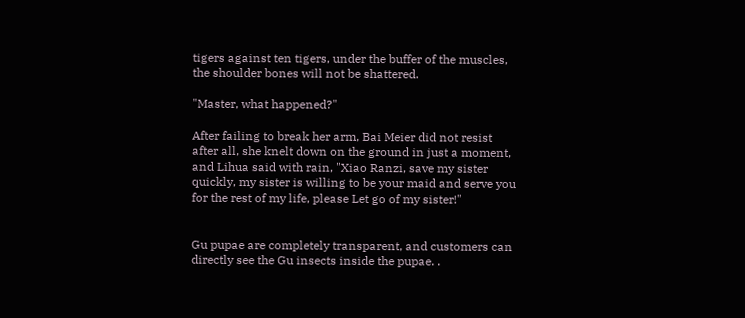tigers against ten tigers, under the buffer of the muscles, the shoulder bones will not be shattered.

"Master, what happened?"

After failing to break her arm, Bai Meier did not resist after all, she knelt down on the ground in just a moment, and Lihua said with rain, "Xiao Ranzi, save my sister quickly, my sister is willing to be your maid and serve you for the rest of my life, please Let go of my sister!"


Gu pupae are completely transparent, and customers can directly see the Gu insects inside the pupae. .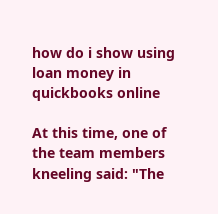how do i show using loan money in quickbooks online

At this time, one of the team members kneeling said: "The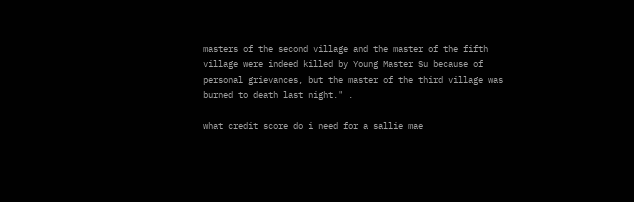masters of the second village and the master of the fifth village were indeed killed by Young Master Su because of personal grievances, but the master of the third village was burned to death last night." .

what credit score do i need for a sallie mae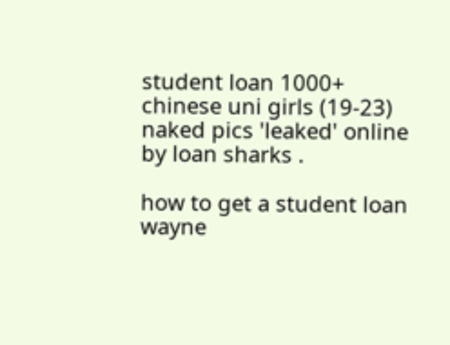student loan 1000+ chinese uni girls (19-23) naked pics 'leaked' online by loan sharks .

how to get a student loan wayne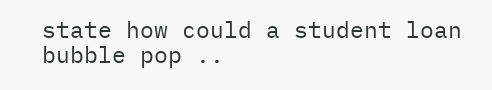state how could a student loan bubble pop ..